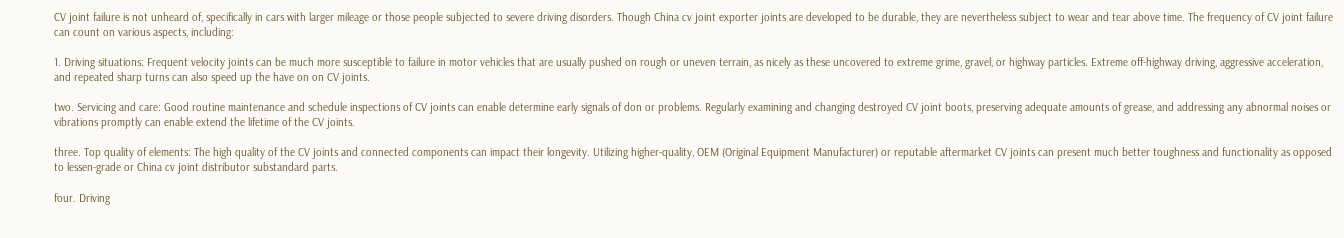CV joint failure is not unheard of, specifically in cars with larger mileage or those people subjected to severe driving disorders. Though China cv joint exporter joints are developed to be durable, they are nevertheless subject to wear and tear above time. The frequency of CV joint failure can count on various aspects, including:

1. Driving situations: Frequent velocity joints can be much more susceptible to failure in motor vehicles that are usually pushed on rough or uneven terrain, as nicely as these uncovered to extreme grime, gravel, or highway particles. Extreme off-highway driving, aggressive acceleration, and repeated sharp turns can also speed up the have on on CV joints.

two. Servicing and care: Good routine maintenance and schedule inspections of CV joints can enable determine early signals of don or problems. Regularly examining and changing destroyed CV joint boots, preserving adequate amounts of grease, and addressing any abnormal noises or vibrations promptly can enable extend the lifetime of the CV joints.

three. Top quality of elements: The high quality of the CV joints and connected components can impact their longevity. Utilizing higher-quality, OEM (Original Equipment Manufacturer) or reputable aftermarket CV joints can present much better toughness and functionality as opposed to lessen-grade or China cv joint distributor substandard parts.

four. Driving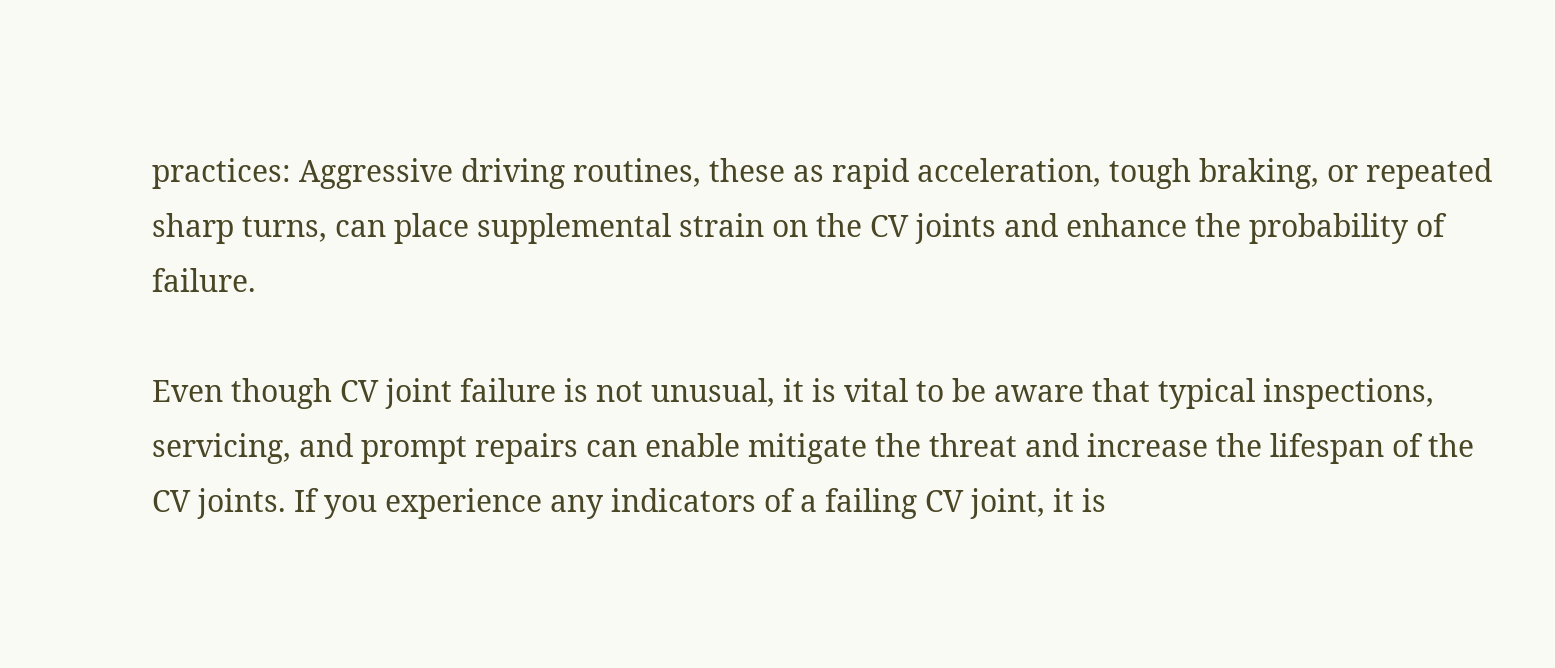practices: Aggressive driving routines, these as rapid acceleration, tough braking, or repeated sharp turns, can place supplemental strain on the CV joints and enhance the probability of failure.

Even though CV joint failure is not unusual, it is vital to be aware that typical inspections, servicing, and prompt repairs can enable mitigate the threat and increase the lifespan of the CV joints. If you experience any indicators of a failing CV joint, it is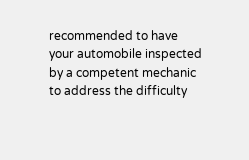recommended to have your automobile inspected by a competent mechanic to address the difficulty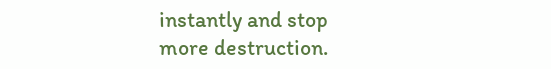instantly and stop more destruction.